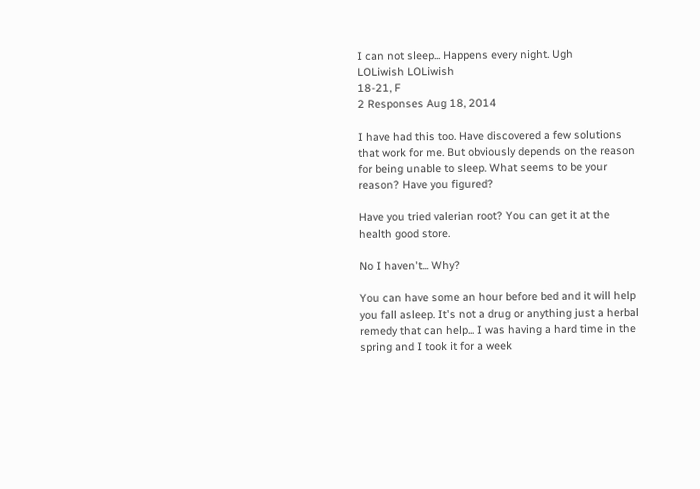I can not sleep... Happens every night. Ugh
LOLiwish LOLiwish
18-21, F
2 Responses Aug 18, 2014

I have had this too. Have discovered a few solutions that work for me. But obviously depends on the reason for being unable to sleep. What seems to be your reason? Have you figured?

Have you tried valerian root? You can get it at the health good store.

No I haven't... Why?

You can have some an hour before bed and it will help you fall asleep. It's not a drug or anything just a herbal remedy that can help... I was having a hard time in the spring and I took it for a week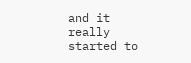and it really started to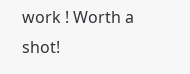work ! Worth a shot!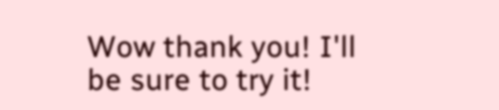Wow thank you! I'll be sure to try it!